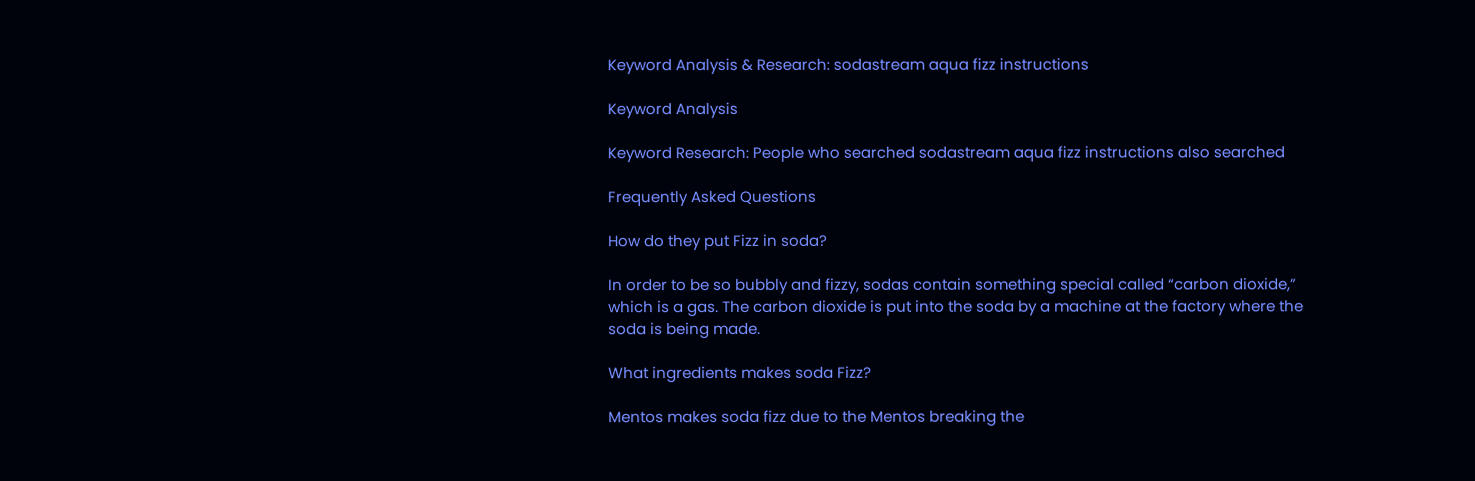Keyword Analysis & Research: sodastream aqua fizz instructions

Keyword Analysis

Keyword Research: People who searched sodastream aqua fizz instructions also searched

Frequently Asked Questions

How do they put Fizz in soda?

In order to be so bubbly and fizzy, sodas contain something special called “carbon dioxide,” which is a gas. The carbon dioxide is put into the soda by a machine at the factory where the soda is being made.

What ingredients makes soda Fizz?

Mentos makes soda fizz due to the Mentos breaking the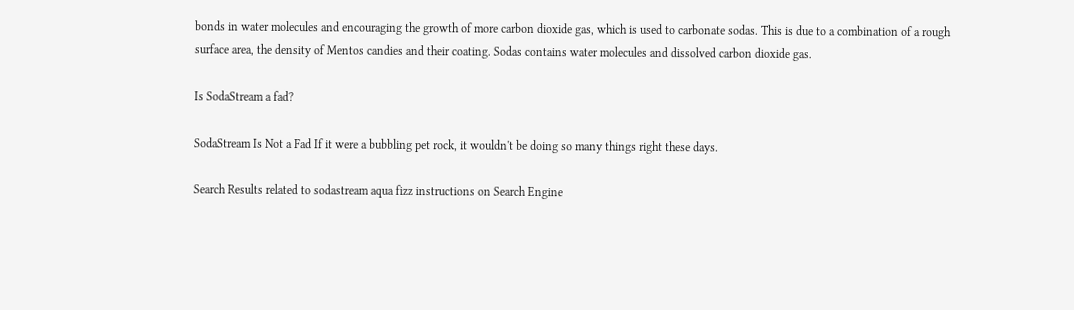bonds in water molecules and encouraging the growth of more carbon dioxide gas, which is used to carbonate sodas. This is due to a combination of a rough surface area, the density of Mentos candies and their coating. Sodas contains water molecules and dissolved carbon dioxide gas.

Is SodaStream a fad?

SodaStream Is Not a Fad If it were a bubbling pet rock, it wouldn't be doing so many things right these days.

Search Results related to sodastream aqua fizz instructions on Search Engine